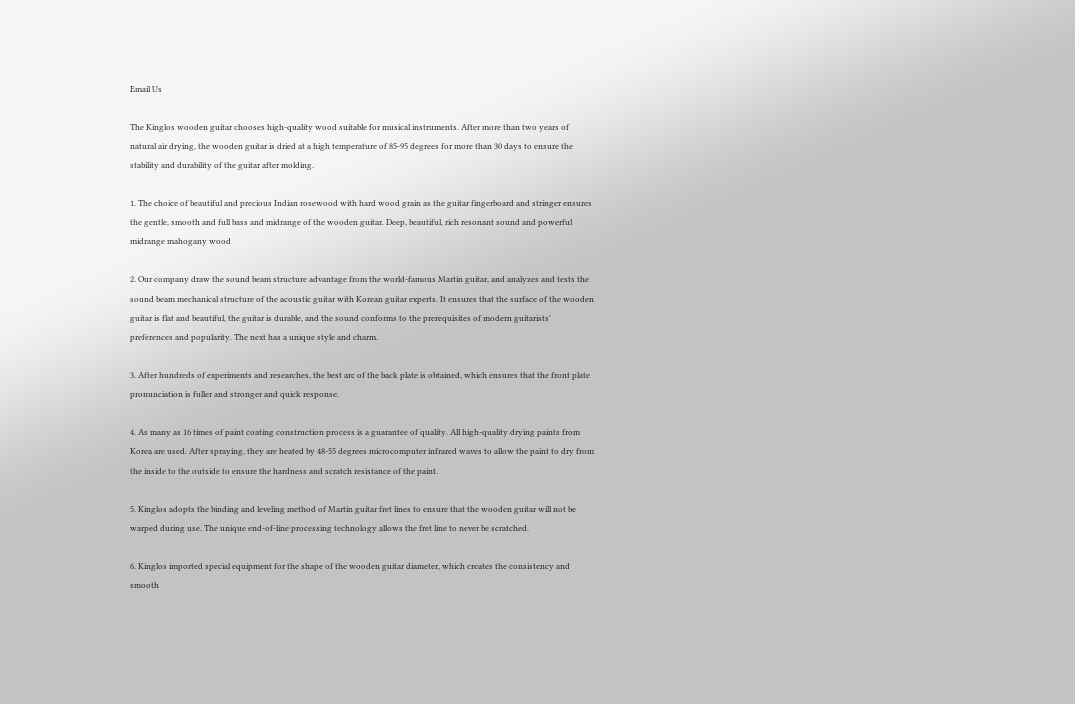Email Us

The Kinglos wooden guitar chooses high-quality wood suitable for musical instruments. After more than two years of natural air drying, the wooden guitar is dried at a high temperature of 85-95 degrees for more than 30 days to ensure the stability and durability of the guitar after molding.

1. The choice of beautiful and precious Indian rosewood with hard wood grain as the guitar fingerboard and stringer ensures the gentle, smooth and full bass and midrange of the wooden guitar. Deep, beautiful, rich resonant sound and powerful midrange mahogany wood

2. Our company draw the sound beam structure advantage from the world-famous Martin guitar, and analyzes and tests the sound beam mechanical structure of the acoustic guitar with Korean guitar experts. It ensures that the surface of the wooden guitar is flat and beautiful, the guitar is durable, and the sound conforms to the prerequisites of modern guitarists' preferences and popularity. The next has a unique style and charm.

3. After hundreds of experiments and researches, the best arc of the back plate is obtained, which ensures that the front plate pronunciation is fuller and stronger and quick response.

4. As many as 16 times of paint coating construction process is a guarantee of quality. All high-quality drying paints from Korea are used. After spraying, they are heated by 48-55 degrees microcomputer infrared waves to allow the paint to dry from the inside to the outside to ensure the hardness and scratch resistance of the paint.

5. Kinglos adopts the binding and leveling method of Martin guitar fret lines to ensure that the wooden guitar will not be warped during use. The unique end-of-line processing technology allows the fret line to never be scratched.

6. Kinglos imported special equipment for the shape of the wooden guitar diameter, which creates the consistency and smooth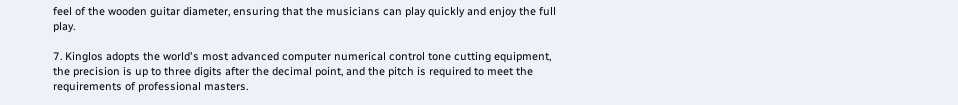feel of the wooden guitar diameter, ensuring that the musicians can play quickly and enjoy the full play.

7. Kinglos adopts the world's most advanced computer numerical control tone cutting equipment, the precision is up to three digits after the decimal point, and the pitch is required to meet the requirements of professional masters.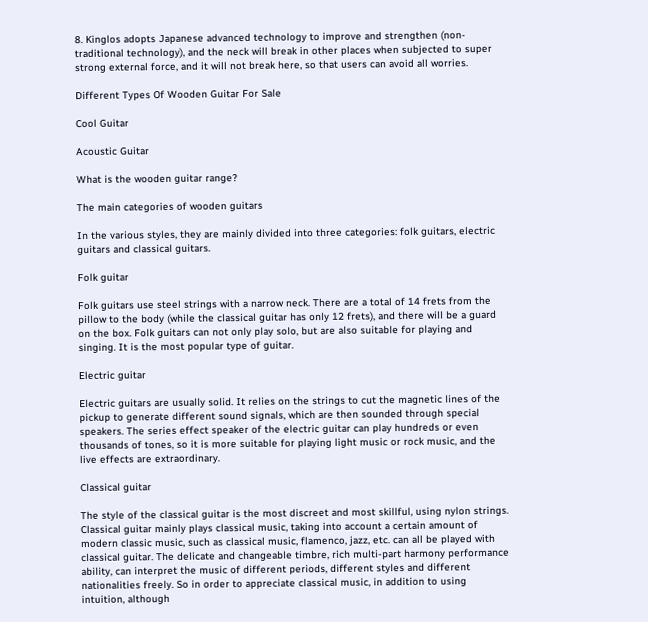8. Kinglos adopts Japanese advanced technology to improve and strengthen (non-traditional technology), and the neck will break in other places when subjected to super strong external force, and it will not break here, so that users can avoid all worries.

Different Types Of Wooden Guitar For Sale

Cool Guitar

Acoustic Guitar

What is the wooden guitar range?

The main categories of wooden guitars

In the various styles, they are mainly divided into three categories: folk guitars, electric guitars and classical guitars.

Folk guitar

Folk guitars use steel strings with a narrow neck. There are a total of 14 frets from the pillow to the body (while the classical guitar has only 12 frets), and there will be a guard on the box. Folk guitars can not only play solo, but are also suitable for playing and singing. It is the most popular type of guitar.

Electric guitar

Electric guitars are usually solid. It relies on the strings to cut the magnetic lines of the pickup to generate different sound signals, which are then sounded through special speakers. The series effect speaker of the electric guitar can play hundreds or even thousands of tones, so it is more suitable for playing light music or rock music, and the live effects are extraordinary.

Classical guitar

The style of the classical guitar is the most discreet and most skillful, using nylon strings. Classical guitar mainly plays classical music, taking into account a certain amount of modern classic music, such as classical music, flamenco, jazz, etc. can all be played with classical guitar. The delicate and changeable timbre, rich multi-part harmony performance ability, can interpret the music of different periods, different styles and different nationalities freely. So in order to appreciate classical music, in addition to using intuition, although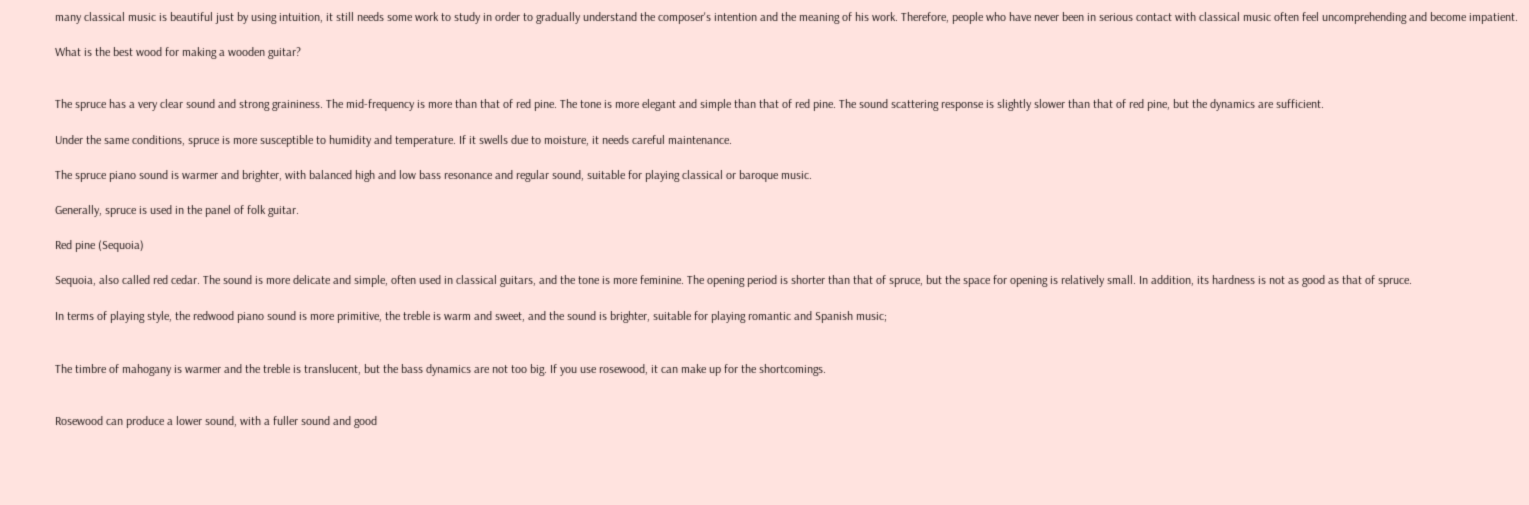many classical music is beautiful just by using intuition, it still needs some work to study in order to gradually understand the composer's intention and the meaning of his work. Therefore, people who have never been in serious contact with classical music often feel uncomprehending and become impatient.

What is the best wood for making a wooden guitar?


The spruce has a very clear sound and strong graininess. The mid-frequency is more than that of red pine. The tone is more elegant and simple than that of red pine. The sound scattering response is slightly slower than that of red pine, but the dynamics are sufficient.

Under the same conditions, spruce is more susceptible to humidity and temperature. If it swells due to moisture, it needs careful maintenance.

The spruce piano sound is warmer and brighter, with balanced high and low bass resonance and regular sound, suitable for playing classical or baroque music.

Generally, spruce is used in the panel of folk guitar.

Red pine (Sequoia)

Sequoia, also called red cedar. The sound is more delicate and simple, often used in classical guitars, and the tone is more feminine. The opening period is shorter than that of spruce, but the space for opening is relatively small. In addition, its hardness is not as good as that of spruce.

In terms of playing style, the redwood piano sound is more primitive, the treble is warm and sweet, and the sound is brighter, suitable for playing romantic and Spanish music;


The timbre of mahogany is warmer and the treble is translucent, but the bass dynamics are not too big. If you use rosewood, it can make up for the shortcomings.


Rosewood can produce a lower sound, with a fuller sound and good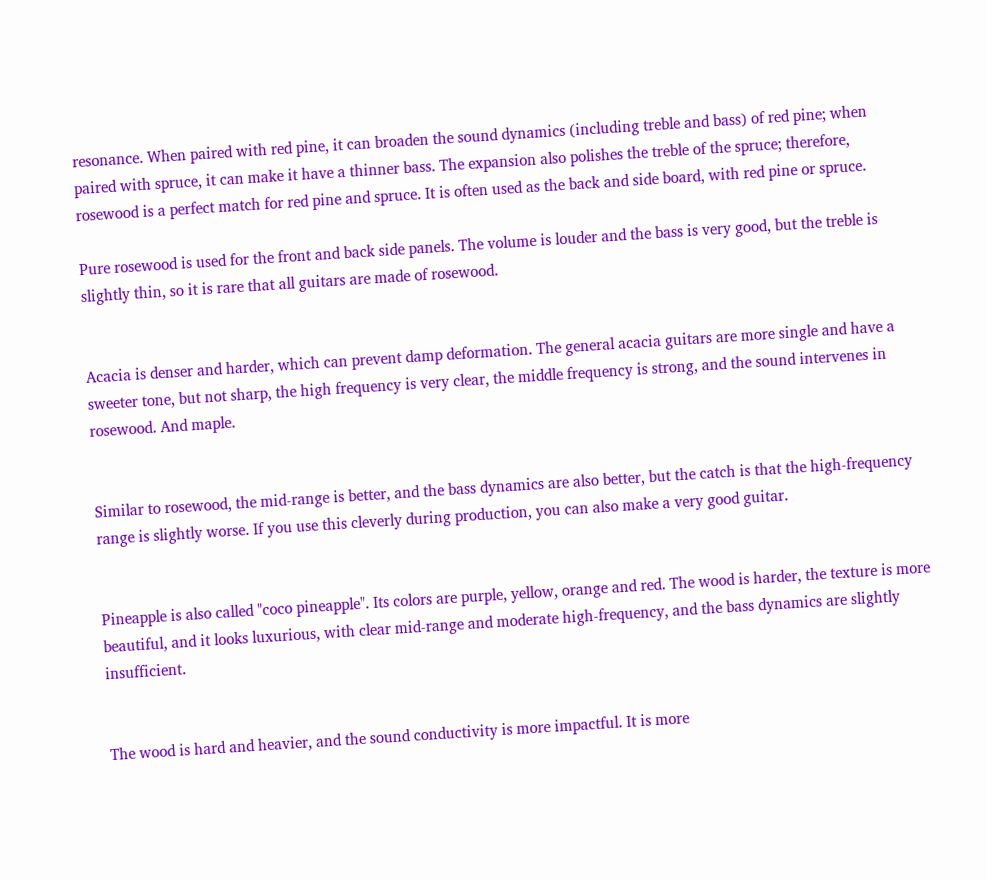resonance. When paired with red pine, it can broaden the sound dynamics (including treble and bass) of red pine; when paired with spruce, it can make it have a thinner bass. The expansion also polishes the treble of the spruce; therefore, rosewood is a perfect match for red pine and spruce. It is often used as the back and side board, with red pine or spruce.

Pure rosewood is used for the front and back side panels. The volume is louder and the bass is very good, but the treble is slightly thin, so it is rare that all guitars are made of rosewood.


Acacia is denser and harder, which can prevent damp deformation. The general acacia guitars are more single and have a sweeter tone, but not sharp, the high frequency is very clear, the middle frequency is strong, and the sound intervenes in rosewood. And maple.


Similar to rosewood, the mid-range is better, and the bass dynamics are also better, but the catch is that the high-frequency range is slightly worse. If you use this cleverly during production, you can also make a very good guitar.


Pineapple is also called "coco pineapple". Its colors are purple, yellow, orange and red. The wood is harder, the texture is more beautiful, and it looks luxurious, with clear mid-range and moderate high-frequency, and the bass dynamics are slightly insufficient.


The wood is hard and heavier, and the sound conductivity is more impactful. It is more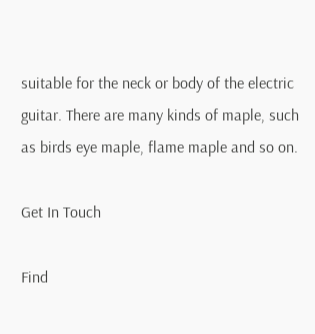suitable for the neck or body of the electric guitar. There are many kinds of maple, such as birds eye maple, flame maple and so on.

Get In Touch

Find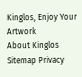Kinglos, Enjoy Your Artwork
About Kinglos
Sitemap Privacy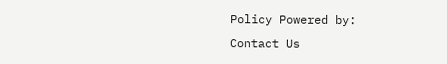Policy Powered by:
Contact Us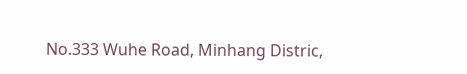No.333 Wuhe Road, Minhang Distric,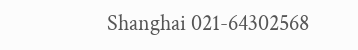Shanghai 021-64302568